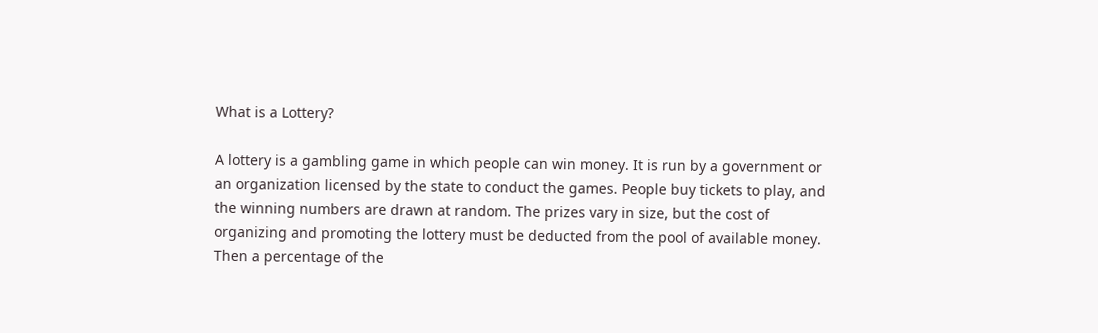What is a Lottery?

A lottery is a gambling game in which people can win money. It is run by a government or an organization licensed by the state to conduct the games. People buy tickets to play, and the winning numbers are drawn at random. The prizes vary in size, but the cost of organizing and promoting the lottery must be deducted from the pool of available money. Then a percentage of the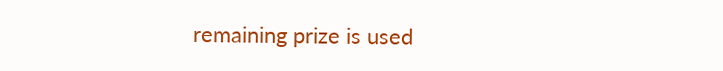remaining prize is used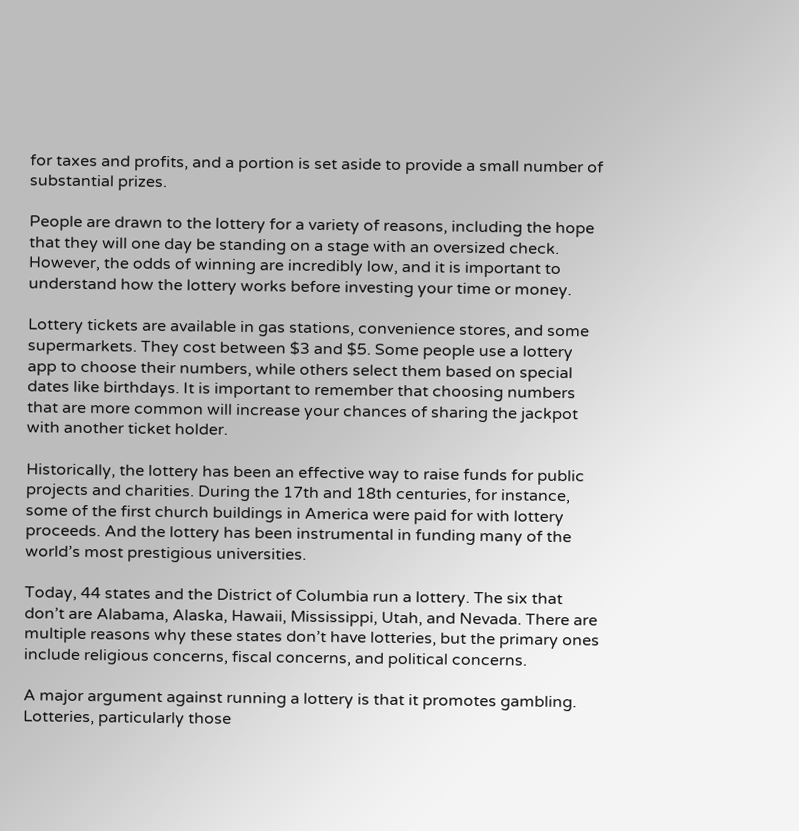for taxes and profits, and a portion is set aside to provide a small number of substantial prizes.

People are drawn to the lottery for a variety of reasons, including the hope that they will one day be standing on a stage with an oversized check. However, the odds of winning are incredibly low, and it is important to understand how the lottery works before investing your time or money.

Lottery tickets are available in gas stations, convenience stores, and some supermarkets. They cost between $3 and $5. Some people use a lottery app to choose their numbers, while others select them based on special dates like birthdays. It is important to remember that choosing numbers that are more common will increase your chances of sharing the jackpot with another ticket holder.

Historically, the lottery has been an effective way to raise funds for public projects and charities. During the 17th and 18th centuries, for instance, some of the first church buildings in America were paid for with lottery proceeds. And the lottery has been instrumental in funding many of the world’s most prestigious universities.

Today, 44 states and the District of Columbia run a lottery. The six that don’t are Alabama, Alaska, Hawaii, Mississippi, Utah, and Nevada. There are multiple reasons why these states don’t have lotteries, but the primary ones include religious concerns, fiscal concerns, and political concerns.

A major argument against running a lottery is that it promotes gambling. Lotteries, particularly those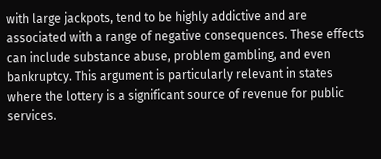with large jackpots, tend to be highly addictive and are associated with a range of negative consequences. These effects can include substance abuse, problem gambling, and even bankruptcy. This argument is particularly relevant in states where the lottery is a significant source of revenue for public services.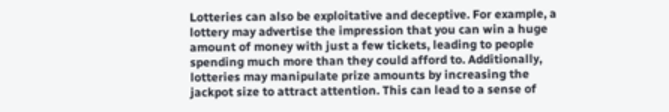Lotteries can also be exploitative and deceptive. For example, a lottery may advertise the impression that you can win a huge amount of money with just a few tickets, leading to people spending much more than they could afford to. Additionally, lotteries may manipulate prize amounts by increasing the jackpot size to attract attention. This can lead to a sense of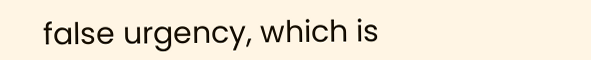false urgency, which is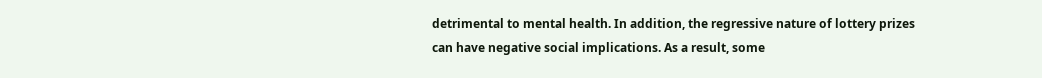detrimental to mental health. In addition, the regressive nature of lottery prizes can have negative social implications. As a result, some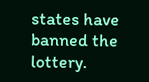states have banned the lottery.